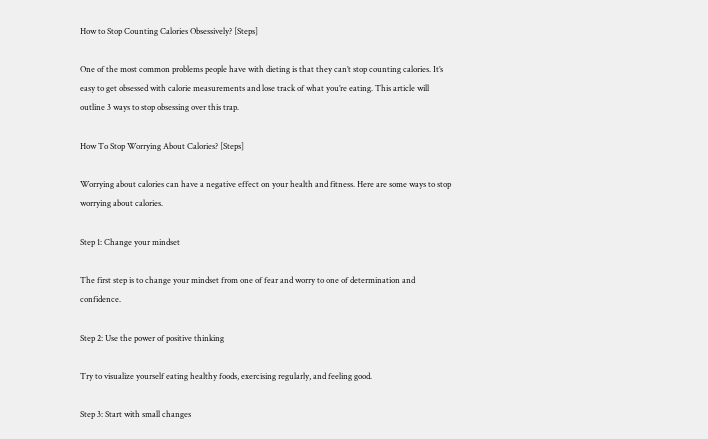How to Stop Counting Calories Obsessively? [Steps]

One of the most common problems people have with dieting is that they can’t stop counting calories. It’s easy to get obsessed with calorie measurements and lose track of what you’re eating. This article will outline 3 ways to stop obsessing over this trap.

How To Stop Worrying About Calories? [Steps]

Worrying about calories can have a negative effect on your health and fitness. Here are some ways to stop worrying about calories.

Step 1: Change your mindset

The first step is to change your mindset from one of fear and worry to one of determination and confidence.

Step 2: Use the power of positive thinking

Try to visualize yourself eating healthy foods, exercising regularly, and feeling good.

Step 3: Start with small changes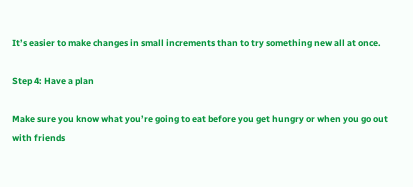It’s easier to make changes in small increments than to try something new all at once.

Step 4: Have a plan

Make sure you know what you’re going to eat before you get hungry or when you go out with friends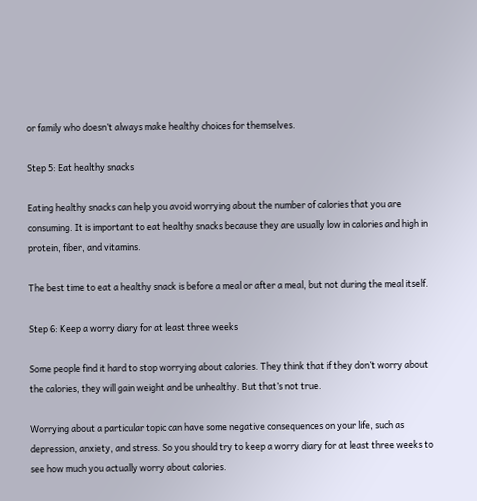or family who doesn’t always make healthy choices for themselves.

Step 5: Eat healthy snacks

Eating healthy snacks can help you avoid worrying about the number of calories that you are consuming. It is important to eat healthy snacks because they are usually low in calories and high in protein, fiber, and vitamins.

The best time to eat a healthy snack is before a meal or after a meal, but not during the meal itself.

Step 6: Keep a worry diary for at least three weeks

Some people find it hard to stop worrying about calories. They think that if they don’t worry about the calories, they will gain weight and be unhealthy. But that’s not true.

Worrying about a particular topic can have some negative consequences on your life, such as depression, anxiety, and stress. So you should try to keep a worry diary for at least three weeks to see how much you actually worry about calories.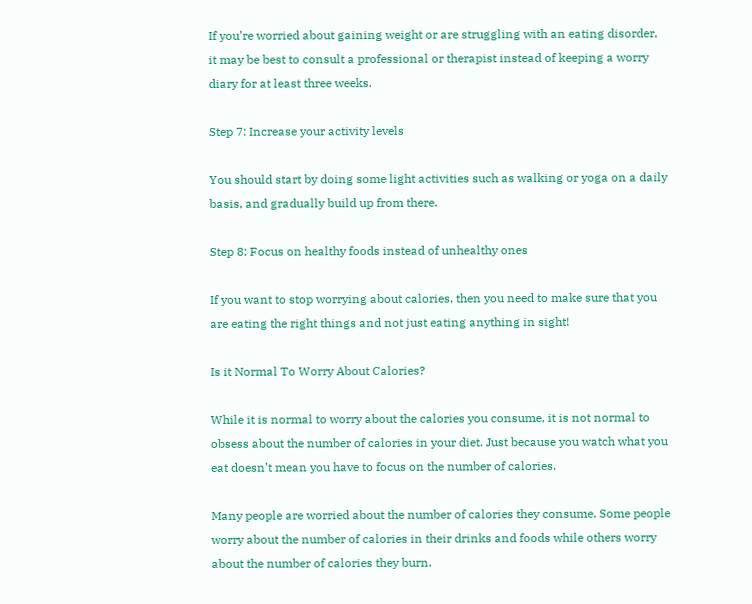If you’re worried about gaining weight or are struggling with an eating disorder, it may be best to consult a professional or therapist instead of keeping a worry diary for at least three weeks.

Step 7: Increase your activity levels

You should start by doing some light activities such as walking or yoga on a daily basis, and gradually build up from there.

Step 8: Focus on healthy foods instead of unhealthy ones

If you want to stop worrying about calories, then you need to make sure that you are eating the right things and not just eating anything in sight!

Is it Normal To Worry About Calories?

While it is normal to worry about the calories you consume, it is not normal to obsess about the number of calories in your diet. Just because you watch what you eat doesn’t mean you have to focus on the number of calories.

Many people are worried about the number of calories they consume. Some people worry about the number of calories in their drinks and foods while others worry about the number of calories they burn.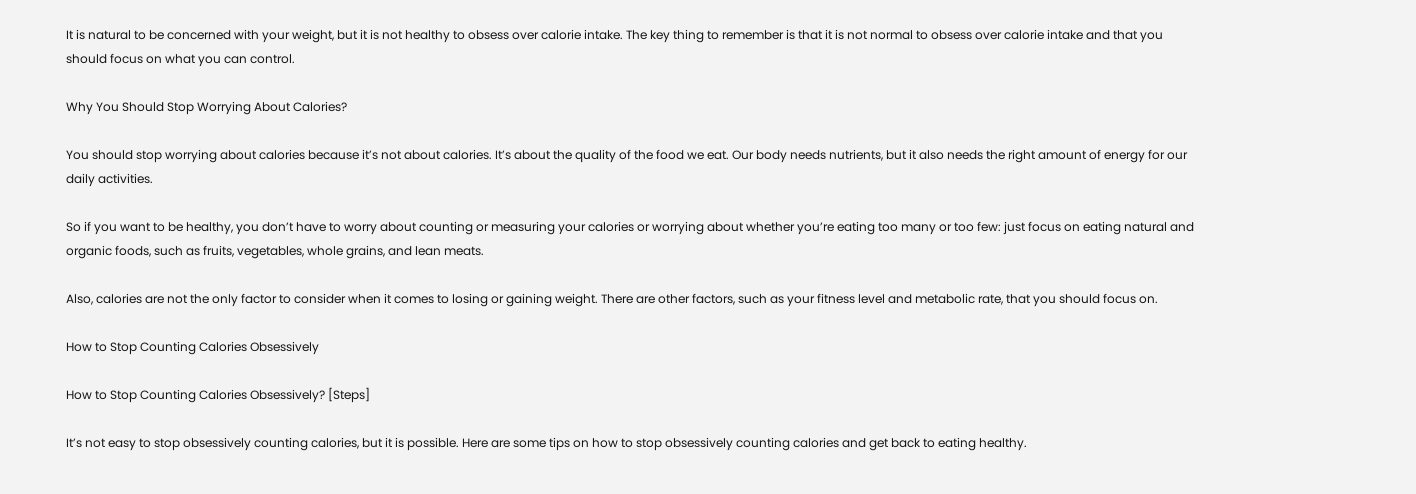It is natural to be concerned with your weight, but it is not healthy to obsess over calorie intake. The key thing to remember is that it is not normal to obsess over calorie intake and that you should focus on what you can control.

Why You Should Stop Worrying About Calories?

You should stop worrying about calories because it’s not about calories. It’s about the quality of the food we eat. Our body needs nutrients, but it also needs the right amount of energy for our daily activities.

So if you want to be healthy, you don’t have to worry about counting or measuring your calories or worrying about whether you’re eating too many or too few: just focus on eating natural and organic foods, such as fruits, vegetables, whole grains, and lean meats.

Also, calories are not the only factor to consider when it comes to losing or gaining weight. There are other factors, such as your fitness level and metabolic rate, that you should focus on.

How to Stop Counting Calories Obsessively

How to Stop Counting Calories Obsessively? [Steps]

It’s not easy to stop obsessively counting calories, but it is possible. Here are some tips on how to stop obsessively counting calories and get back to eating healthy.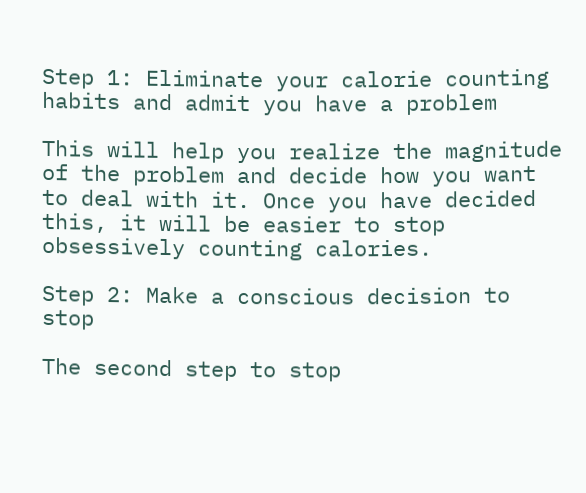Step 1: Eliminate your calorie counting habits and admit you have a problem

This will help you realize the magnitude of the problem and decide how you want to deal with it. Once you have decided this, it will be easier to stop obsessively counting calories.

Step 2: Make a conscious decision to stop

The second step to stop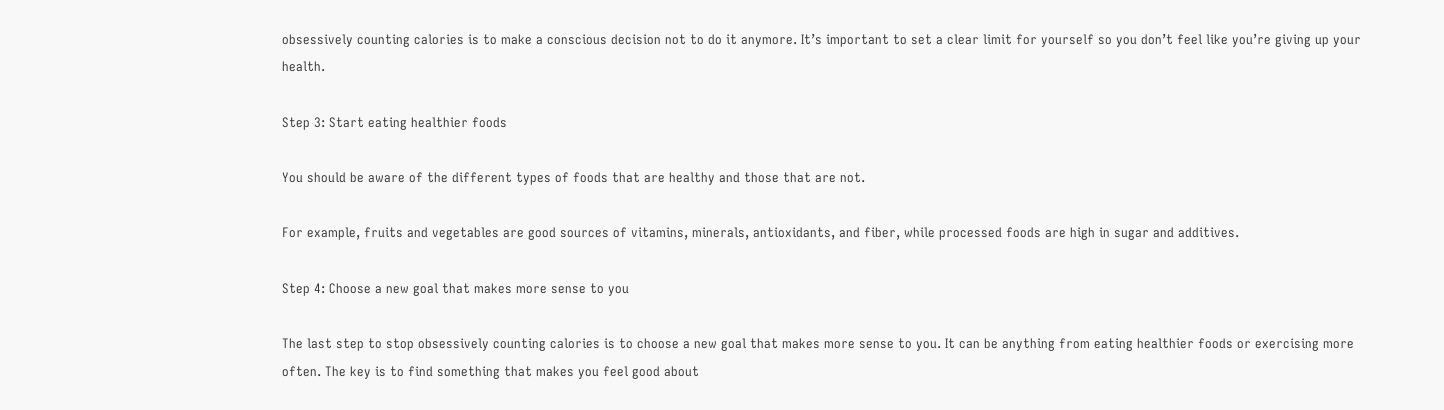obsessively counting calories is to make a conscious decision not to do it anymore. It’s important to set a clear limit for yourself so you don’t feel like you’re giving up your health.

Step 3: Start eating healthier foods

You should be aware of the different types of foods that are healthy and those that are not.

For example, fruits and vegetables are good sources of vitamins, minerals, antioxidants, and fiber, while processed foods are high in sugar and additives.

Step 4: Choose a new goal that makes more sense to you

The last step to stop obsessively counting calories is to choose a new goal that makes more sense to you. It can be anything from eating healthier foods or exercising more often. The key is to find something that makes you feel good about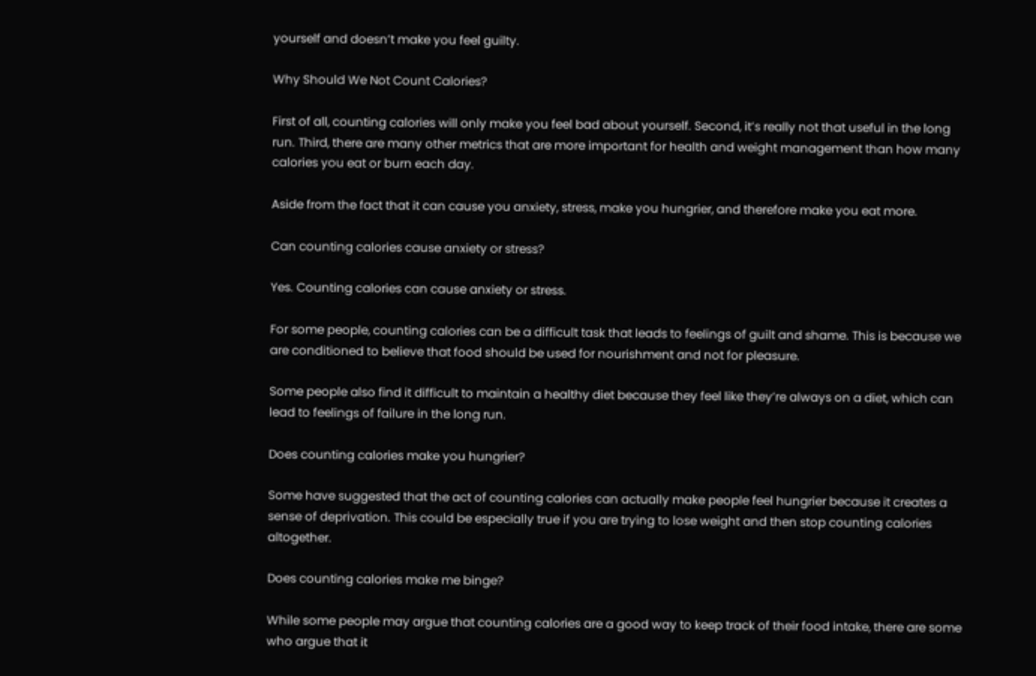yourself and doesn’t make you feel guilty.

Why Should We Not Count Calories?

First of all, counting calories will only make you feel bad about yourself. Second, it’s really not that useful in the long run. Third, there are many other metrics that are more important for health and weight management than how many calories you eat or burn each day.

Aside from the fact that it can cause you anxiety, stress, make you hungrier, and therefore make you eat more.

Can counting calories cause anxiety or stress?

Yes. Counting calories can cause anxiety or stress.

For some people, counting calories can be a difficult task that leads to feelings of guilt and shame. This is because we are conditioned to believe that food should be used for nourishment and not for pleasure.

Some people also find it difficult to maintain a healthy diet because they feel like they’re always on a diet, which can lead to feelings of failure in the long run.

Does counting calories make you hungrier?

Some have suggested that the act of counting calories can actually make people feel hungrier because it creates a sense of deprivation. This could be especially true if you are trying to lose weight and then stop counting calories altogether.

Does counting calories make me binge?

While some people may argue that counting calories are a good way to keep track of their food intake, there are some who argue that it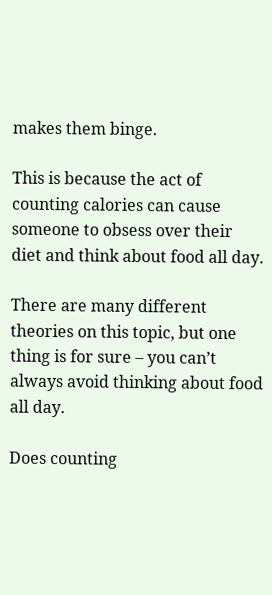makes them binge.

This is because the act of counting calories can cause someone to obsess over their diet and think about food all day.

There are many different theories on this topic, but one thing is for sure – you can’t always avoid thinking about food all day.

Does counting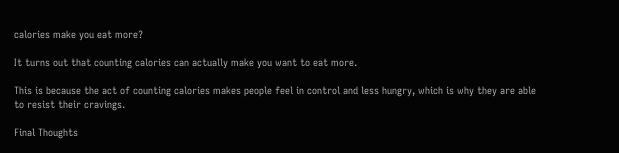calories make you eat more?

It turns out that counting calories can actually make you want to eat more.

This is because the act of counting calories makes people feel in control and less hungry, which is why they are able to resist their cravings.

Final Thoughts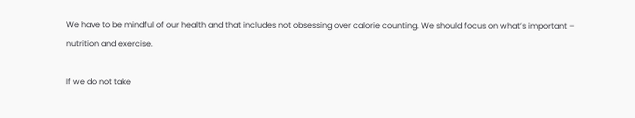We have to be mindful of our health and that includes not obsessing over calorie counting. We should focus on what’s important – nutrition and exercise.

If we do not take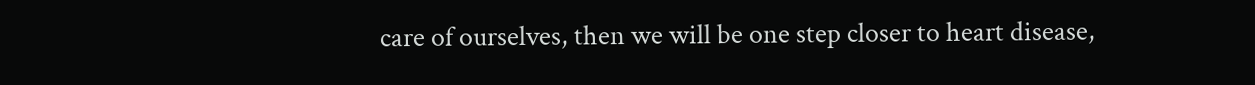care of ourselves, then we will be one step closer to heart disease,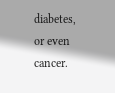diabetes, or even cancer.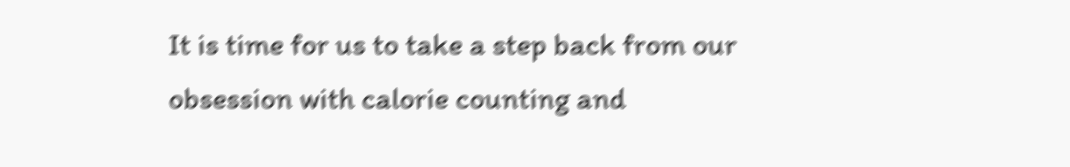It is time for us to take a step back from our obsession with calorie counting and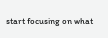start focusing on what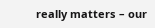really matters – our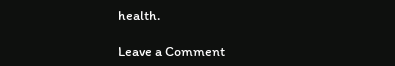health.

Leave a Comment